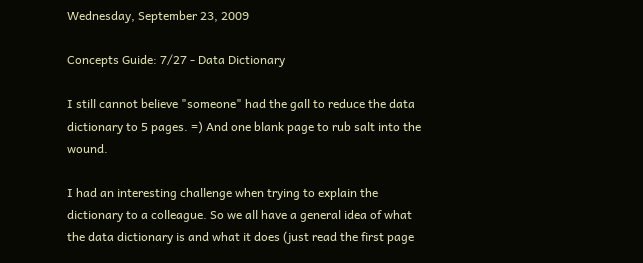Wednesday, September 23, 2009

Concepts Guide: 7/27 - Data Dictionary

I still cannot believe "someone" had the gall to reduce the data dictionary to 5 pages. =) And one blank page to rub salt into the wound.

I had an interesting challenge when trying to explain the dictionary to a colleague. So we all have a general idea of what the data dictionary is and what it does (just read the first page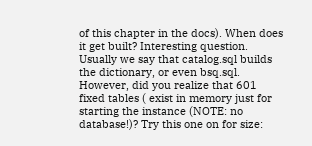of this chapter in the docs). When does it get built? Interesting question. Usually we say that catalog.sql builds the dictionary, or even bsq.sql. However, did you realize that 601 fixed tables ( exist in memory just for starting the instance (NOTE: no database!)? Try this one on for size: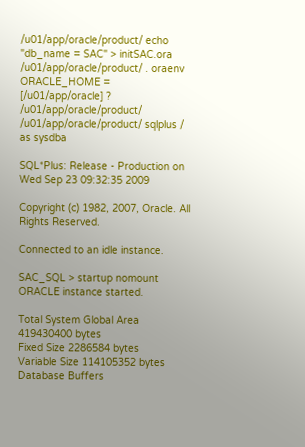/u01/app/oracle/product/ echo "db_name = SAC" > initSAC.ora
/u01/app/oracle/product/ . oraenv
ORACLE_HOME = [/u01/app/oracle] ? /u01/app/oracle/product/
/u01/app/oracle/product/ sqlplus / as sysdba

SQL*Plus: Release - Production on Wed Sep 23 09:32:35 2009

Copyright (c) 1982, 2007, Oracle. All Rights Reserved.

Connected to an idle instance.

SAC_SQL > startup nomount
ORACLE instance started.

Total System Global Area 419430400 bytes
Fixed Size 2286584 bytes
Variable Size 114105352 bytes
Database Buffers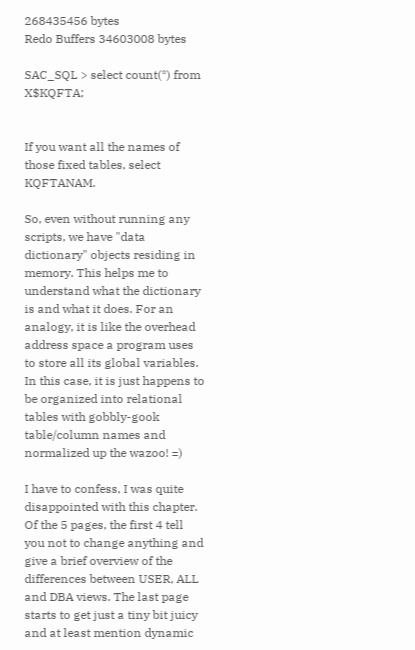268435456 bytes
Redo Buffers 34603008 bytes

SAC_SQL > select count(*) from X$KQFTA;


If you want all the names of those fixed tables, select KQFTANAM.

So, even without running any scripts, we have "data dictionary" objects residing in memory. This helps me to understand what the dictionary is and what it does. For an analogy, it is like the overhead address space a program uses to store all its global variables. In this case, it is just happens to be organized into relational tables with gobbly-gook table/column names and normalized up the wazoo! =)

I have to confess, I was quite disappointed with this chapter. Of the 5 pages, the first 4 tell you not to change anything and give a brief overview of the differences between USER, ALL and DBA views. The last page starts to get just a tiny bit juicy and at least mention dynamic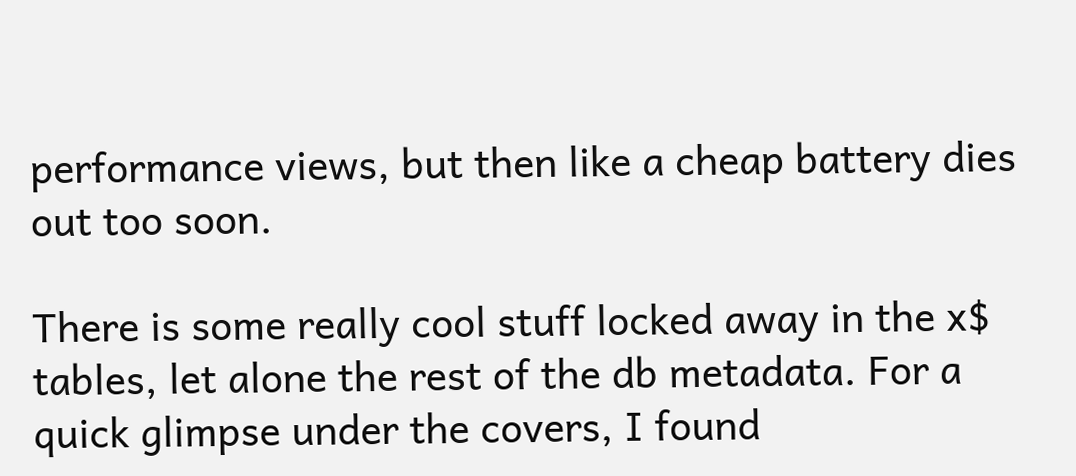performance views, but then like a cheap battery dies out too soon.

There is some really cool stuff locked away in the x$ tables, let alone the rest of the db metadata. For a quick glimpse under the covers, I found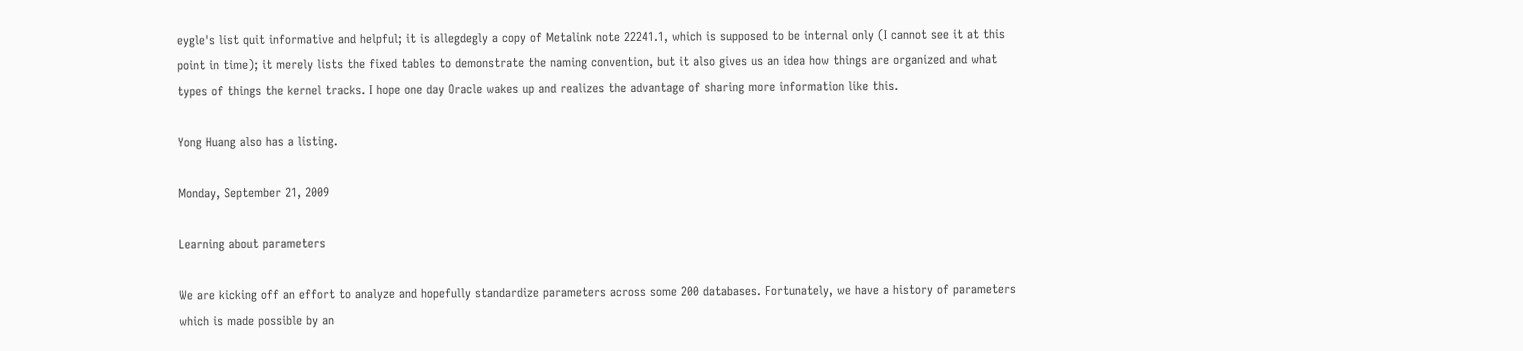eygle's list quit informative and helpful; it is allegdegly a copy of Metalink note 22241.1, which is supposed to be internal only (I cannot see it at this point in time); it merely lists the fixed tables to demonstrate the naming convention, but it also gives us an idea how things are organized and what types of things the kernel tracks. I hope one day Oracle wakes up and realizes the advantage of sharing more information like this.

Yong Huang also has a listing.

Monday, September 21, 2009

Learning about parameters

We are kicking off an effort to analyze and hopefully standardize parameters across some 200 databases. Fortunately, we have a history of parameters which is made possible by an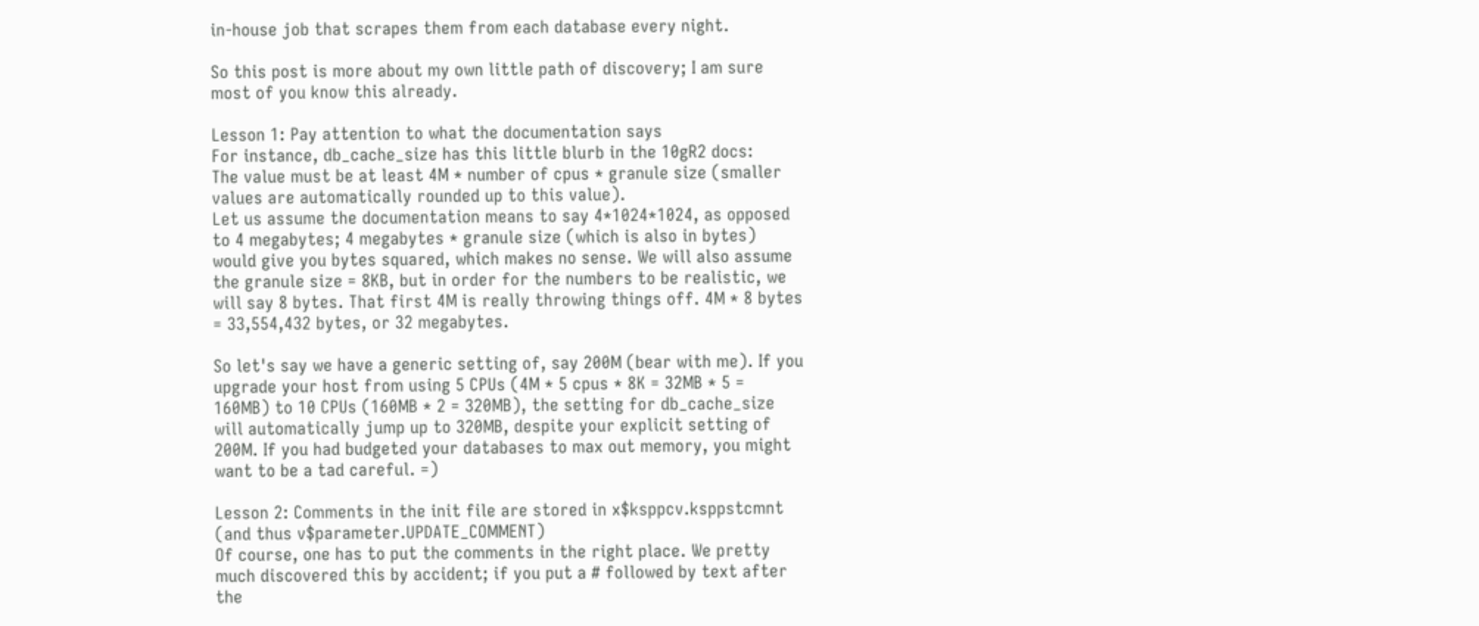in-house job that scrapes them from each database every night.

So this post is more about my own little path of discovery; I am sure most of you know this already.

Lesson 1: Pay attention to what the documentation says
For instance, db_cache_size has this little blurb in the 10gR2 docs:
The value must be at least 4M * number of cpus * granule size (smaller values are automatically rounded up to this value).
Let us assume the documentation means to say 4*1024*1024, as opposed to 4 megabytes; 4 megabytes * granule size (which is also in bytes) would give you bytes squared, which makes no sense. We will also assume the granule size = 8KB, but in order for the numbers to be realistic, we will say 8 bytes. That first 4M is really throwing things off. 4M * 8 bytes = 33,554,432 bytes, or 32 megabytes.

So let's say we have a generic setting of, say 200M (bear with me). If you upgrade your host from using 5 CPUs (4M * 5 cpus * 8K = 32MB * 5 = 160MB) to 10 CPUs (160MB * 2 = 320MB), the setting for db_cache_size will automatically jump up to 320MB, despite your explicit setting of 200M. If you had budgeted your databases to max out memory, you might want to be a tad careful. =)

Lesson 2: Comments in the init file are stored in x$ksppcv.ksppstcmnt (and thus v$parameter.UPDATE_COMMENT)
Of course, one has to put the comments in the right place. We pretty much discovered this by accident; if you put a # followed by text after the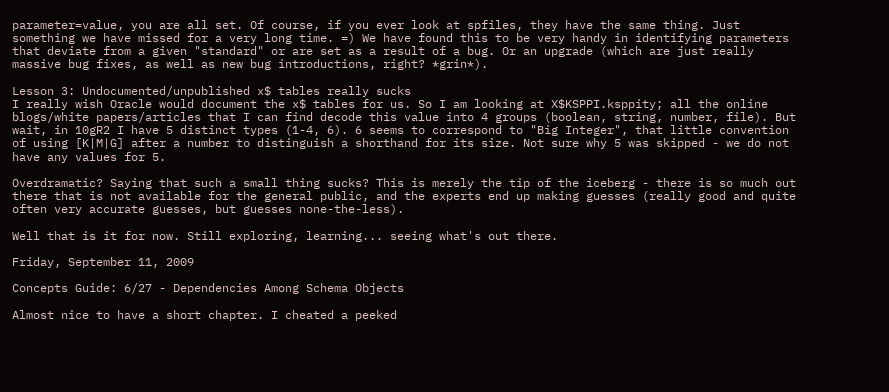parameter=value, you are all set. Of course, if you ever look at spfiles, they have the same thing. Just something we have missed for a very long time. =) We have found this to be very handy in identifying parameters that deviate from a given "standard" or are set as a result of a bug. Or an upgrade (which are just really massive bug fixes, as well as new bug introductions, right? *grin*).

Lesson 3: Undocumented/unpublished x$ tables really sucks
I really wish Oracle would document the x$ tables for us. So I am looking at X$KSPPI.ksppity; all the online blogs/white papers/articles that I can find decode this value into 4 groups (boolean, string, number, file). But wait, in 10gR2 I have 5 distinct types (1-4, 6). 6 seems to correspond to "Big Integer", that little convention of using [K|M|G] after a number to distinguish a shorthand for its size. Not sure why 5 was skipped - we do not have any values for 5.

Overdramatic? Saying that such a small thing sucks? This is merely the tip of the iceberg - there is so much out there that is not available for the general public, and the experts end up making guesses (really good and quite often very accurate guesses, but guesses none-the-less).

Well that is it for now. Still exploring, learning... seeing what's out there.

Friday, September 11, 2009

Concepts Guide: 6/27 - Dependencies Among Schema Objects

Almost nice to have a short chapter. I cheated a peeked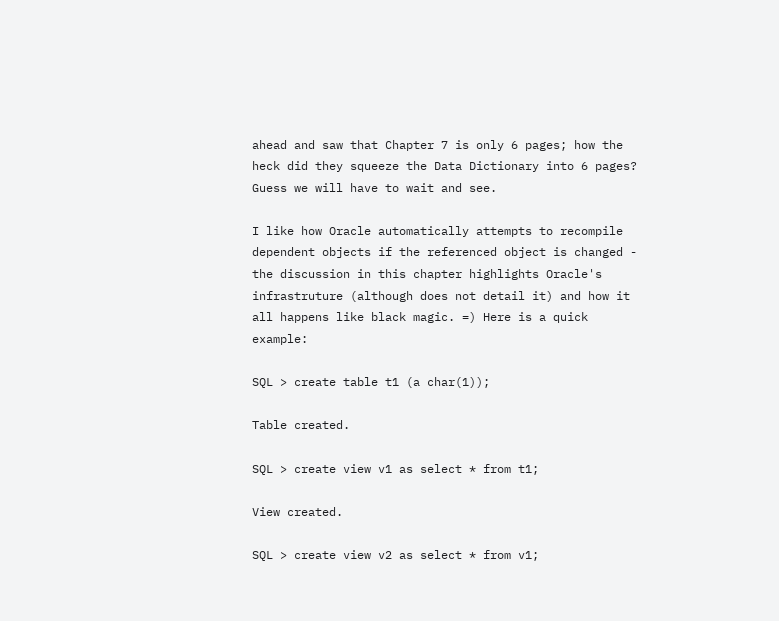ahead and saw that Chapter 7 is only 6 pages; how the heck did they squeeze the Data Dictionary into 6 pages? Guess we will have to wait and see.

I like how Oracle automatically attempts to recompile dependent objects if the referenced object is changed - the discussion in this chapter highlights Oracle's infrastruture (although does not detail it) and how it all happens like black magic. =) Here is a quick example:

SQL > create table t1 (a char(1));

Table created.

SQL > create view v1 as select * from t1;

View created.

SQL > create view v2 as select * from v1;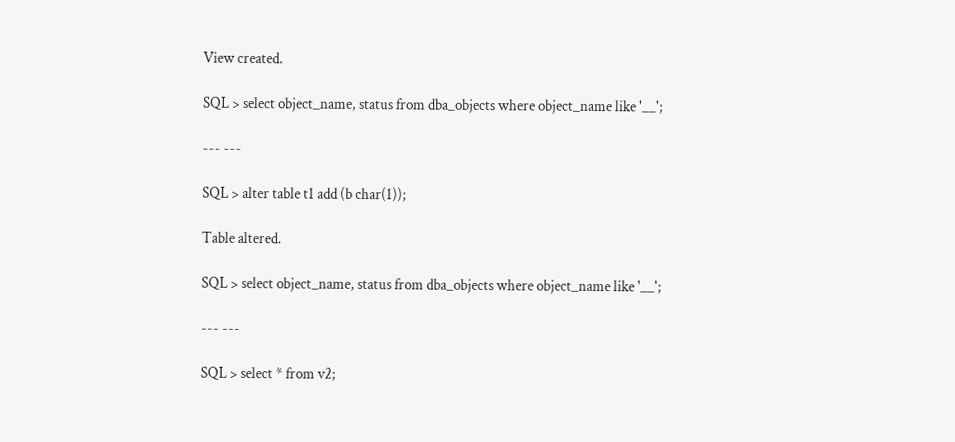View created.

SQL > select object_name, status from dba_objects where object_name like '__';

--- ---

SQL > alter table t1 add (b char(1));

Table altered.

SQL > select object_name, status from dba_objects where object_name like '__';

--- ---

SQL > select * from v2;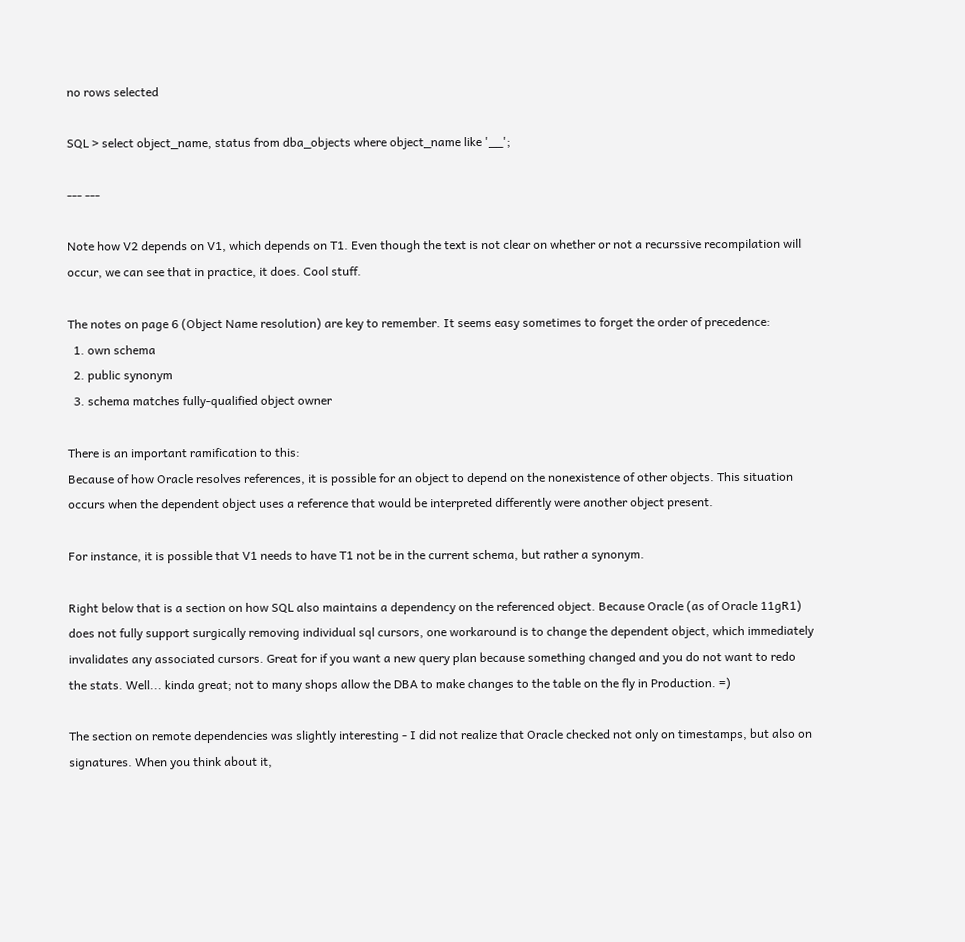no rows selected

SQL > select object_name, status from dba_objects where object_name like '__';

--- ---

Note how V2 depends on V1, which depends on T1. Even though the text is not clear on whether or not a recurssive recompilation will occur, we can see that in practice, it does. Cool stuff.

The notes on page 6 (Object Name resolution) are key to remember. It seems easy sometimes to forget the order of precedence:
  1. own schema
  2. public synonym
  3. schema matches fully-qualified object owner

There is an important ramification to this:
Because of how Oracle resolves references, it is possible for an object to depend on the nonexistence of other objects. This situation occurs when the dependent object uses a reference that would be interpreted differently were another object present.

For instance, it is possible that V1 needs to have T1 not be in the current schema, but rather a synonym.

Right below that is a section on how SQL also maintains a dependency on the referenced object. Because Oracle (as of Oracle 11gR1) does not fully support surgically removing individual sql cursors, one workaround is to change the dependent object, which immediately invalidates any associated cursors. Great for if you want a new query plan because something changed and you do not want to redo the stats. Well... kinda great; not to many shops allow the DBA to make changes to the table on the fly in Production. =)

The section on remote dependencies was slightly interesting - I did not realize that Oracle checked not only on timestamps, but also on signatures. When you think about it,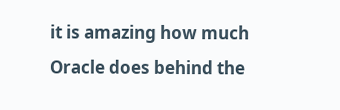it is amazing how much Oracle does behind the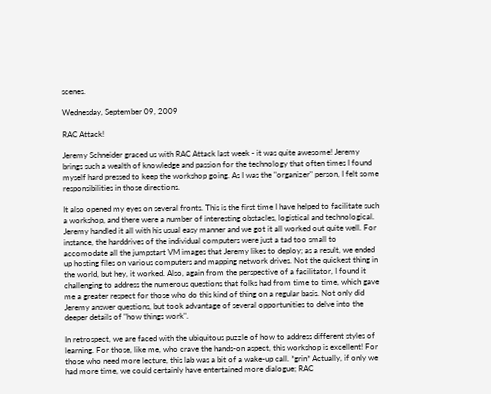scenes.

Wednesday, September 09, 2009

RAC Attack!

Jeremy Schneider graced us with RAC Attack last week - it was quite awesome! Jeremy brings such a wealth of knowledge and passion for the technology that often times I found myself hard pressed to keep the workshop going. As I was the "organizer" person, I felt some responsibilities in those directions.

It also opened my eyes on several fronts. This is the first time I have helped to facilitate such a workshop, and there were a number of interesting obstacles, logistical and technological. Jeremy handled it all with his usual easy manner and we got it all worked out quite well. For instance, the harddrives of the individual computers were just a tad too small to accomodate all the jumpstart VM images that Jeremy likes to deploy; as a result, we ended up hosting files on various computers and mapping network drives. Not the quickest thing in the world, but hey, it worked. Also, again from the perspective of a facilitator, I found it challenging to address the numerous questions that folks had from time to time, which gave me a greater respect for those who do this kind of thing on a regular basis. Not only did Jeremy answer questions, but took advantage of several opportunities to delve into the deeper details of "how things work".

In retrospect, we are faced with the ubiquitous puzzle of how to address different styles of learning. For those, like me, who crave the hands-on aspect, this workshop is excellent! For those who need more lecture, this lab was a bit of a wake-up call. *grin* Actually, if only we had more time, we could certainly have entertained more dialogue; RAC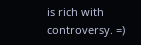is rich with controversy. =)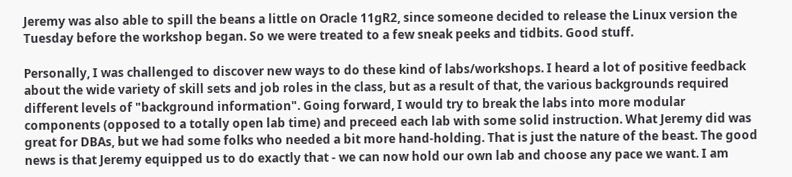Jeremy was also able to spill the beans a little on Oracle 11gR2, since someone decided to release the Linux version the Tuesday before the workshop began. So we were treated to a few sneak peeks and tidbits. Good stuff.

Personally, I was challenged to discover new ways to do these kind of labs/workshops. I heard a lot of positive feedback about the wide variety of skill sets and job roles in the class, but as a result of that, the various backgrounds required different levels of "background information". Going forward, I would try to break the labs into more modular components (opposed to a totally open lab time) and preceed each lab with some solid instruction. What Jeremy did was great for DBAs, but we had some folks who needed a bit more hand-holding. That is just the nature of the beast. The good news is that Jeremy equipped us to do exactly that - we can now hold our own lab and choose any pace we want. I am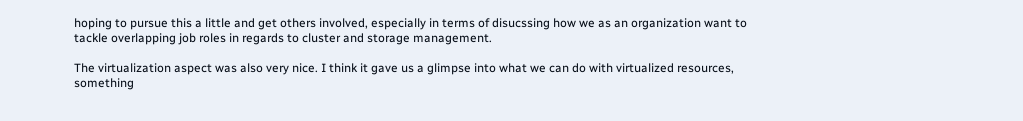hoping to pursue this a little and get others involved, especially in terms of disucssing how we as an organization want to tackle overlapping job roles in regards to cluster and storage management.

The virtualization aspect was also very nice. I think it gave us a glimpse into what we can do with virtualized resources, something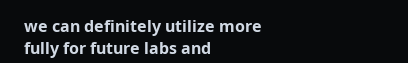we can definitely utilize more fully for future labs and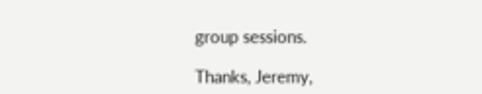group sessions.

Thanks, Jeremy,